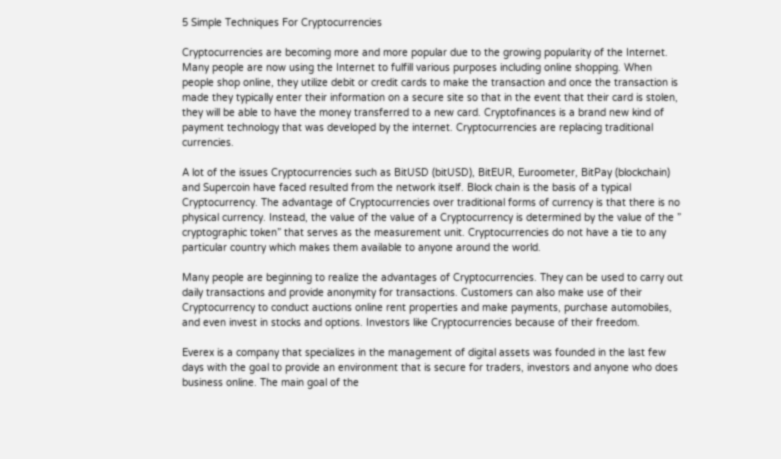5 Simple Techniques For Cryptocurrencies

Cryptocurrencies are becoming more and more popular due to the growing popularity of the Internet. Many people are now using the Internet to fulfill various purposes including online shopping. When people shop online, they utilize debit or credit cards to make the transaction and once the transaction is made they typically enter their information on a secure site so that in the event that their card is stolen, they will be able to have the money transferred to a new card. Cryptofinances is a brand new kind of payment technology that was developed by the internet. Cryptocurrencies are replacing traditional currencies.

A lot of the issues Cryptocurrencies such as BitUSD (bitUSD), BitEUR, Euroometer, BitPay (blockchain) and Supercoin have faced resulted from the network itself. Block chain is the basis of a typical Cryptocurrency. The advantage of Cryptocurrencies over traditional forms of currency is that there is no physical currency. Instead, the value of the value of a Cryptocurrency is determined by the value of the ” cryptographic token” that serves as the measurement unit. Cryptocurrencies do not have a tie to any particular country which makes them available to anyone around the world.

Many people are beginning to realize the advantages of Cryptocurrencies. They can be used to carry out daily transactions and provide anonymity for transactions. Customers can also make use of their Cryptocurrency to conduct auctions online rent properties and make payments, purchase automobiles, and even invest in stocks and options. Investors like Cryptocurrencies because of their freedom.

Everex is a company that specializes in the management of digital assets was founded in the last few days with the goal to provide an environment that is secure for traders, investors and anyone who does business online. The main goal of the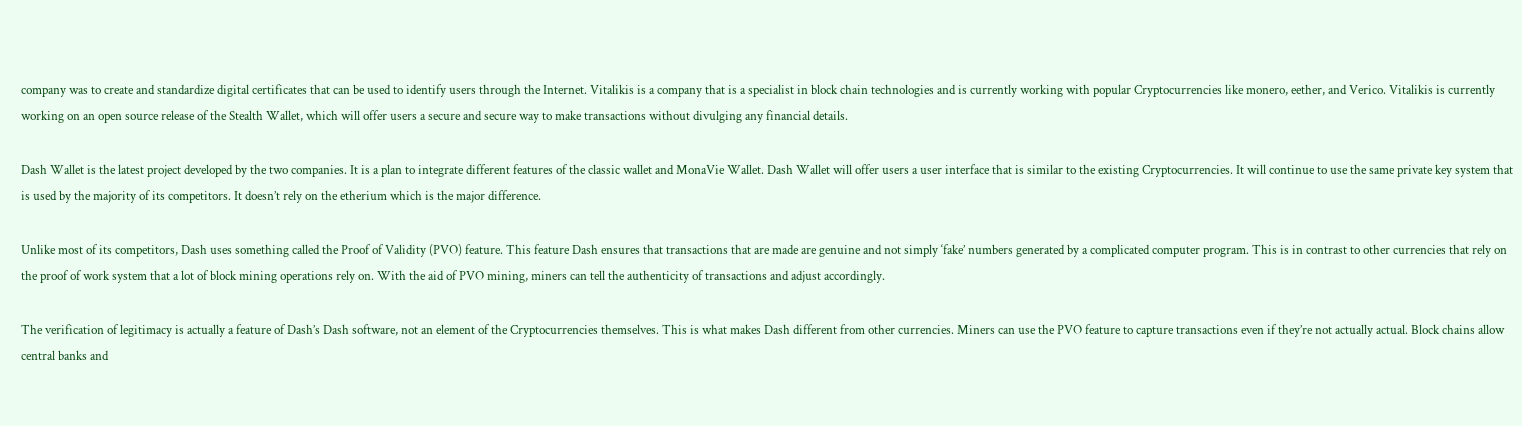company was to create and standardize digital certificates that can be used to identify users through the Internet. Vitalikis is a company that is a specialist in block chain technologies and is currently working with popular Cryptocurrencies like monero, eether, and Verico. Vitalikis is currently working on an open source release of the Stealth Wallet, which will offer users a secure and secure way to make transactions without divulging any financial details.

Dash Wallet is the latest project developed by the two companies. It is a plan to integrate different features of the classic wallet and MonaVie Wallet. Dash Wallet will offer users a user interface that is similar to the existing Cryptocurrencies. It will continue to use the same private key system that is used by the majority of its competitors. It doesn’t rely on the etherium which is the major difference.

Unlike most of its competitors, Dash uses something called the Proof of Validity (PVO) feature. This feature Dash ensures that transactions that are made are genuine and not simply ‘fake’ numbers generated by a complicated computer program. This is in contrast to other currencies that rely on the proof of work system that a lot of block mining operations rely on. With the aid of PVO mining, miners can tell the authenticity of transactions and adjust accordingly.

The verification of legitimacy is actually a feature of Dash’s Dash software, not an element of the Cryptocurrencies themselves. This is what makes Dash different from other currencies. Miners can use the PVO feature to capture transactions even if they’re not actually actual. Block chains allow central banks and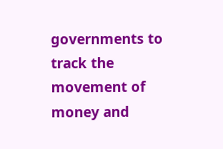governments to track the movement of money and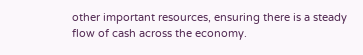other important resources, ensuring there is a steady flow of cash across the economy.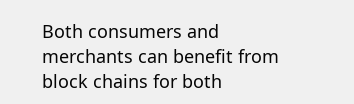Both consumers and merchants can benefit from block chains for both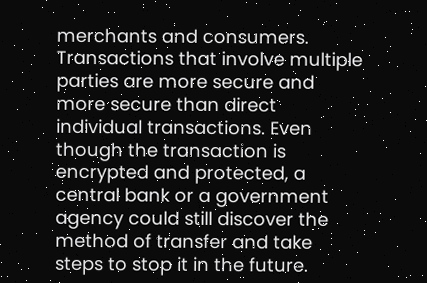merchants and consumers. Transactions that involve multiple parties are more secure and more secure than direct individual transactions. Even though the transaction is encrypted and protected, a central bank or a government agency could still discover the method of transfer and take steps to stop it in the future.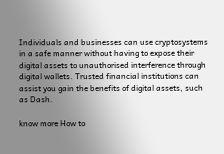Individuals and businesses can use cryptosystems in a safe manner without having to expose their digital assets to unauthorised interference through digital wallets. Trusted financial institutions can assist you gain the benefits of digital assets, such as Dash.

know more How to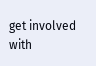get involved with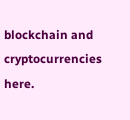blockchain and cryptocurrencies here.